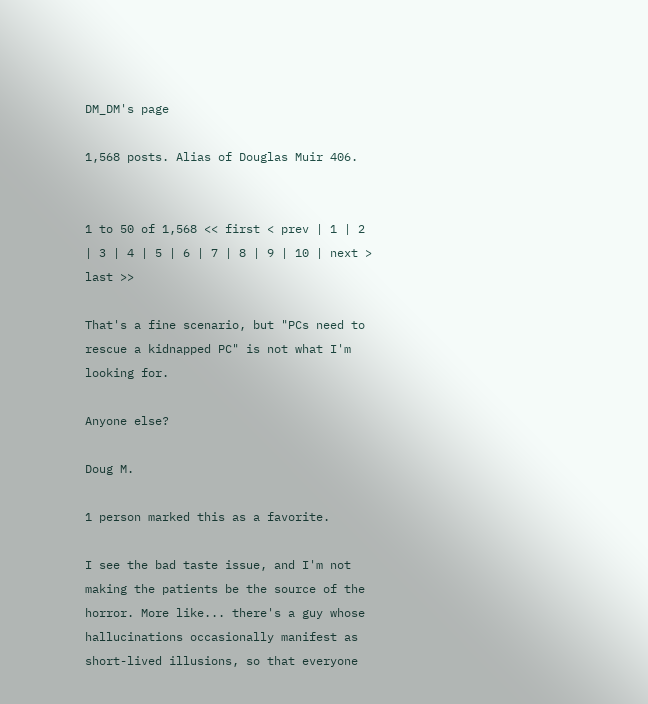DM_DM's page

1,568 posts. Alias of Douglas Muir 406.


1 to 50 of 1,568 << first < prev | 1 | 2 | 3 | 4 | 5 | 6 | 7 | 8 | 9 | 10 | next > last >>

That's a fine scenario, but "PCs need to rescue a kidnapped PC" is not what I'm looking for.

Anyone else?

Doug M.

1 person marked this as a favorite.

I see the bad taste issue, and I'm not making the patients be the source of the horror. More like... there's a guy whose hallucinations occasionally manifest as short-lived illusions, so that everyone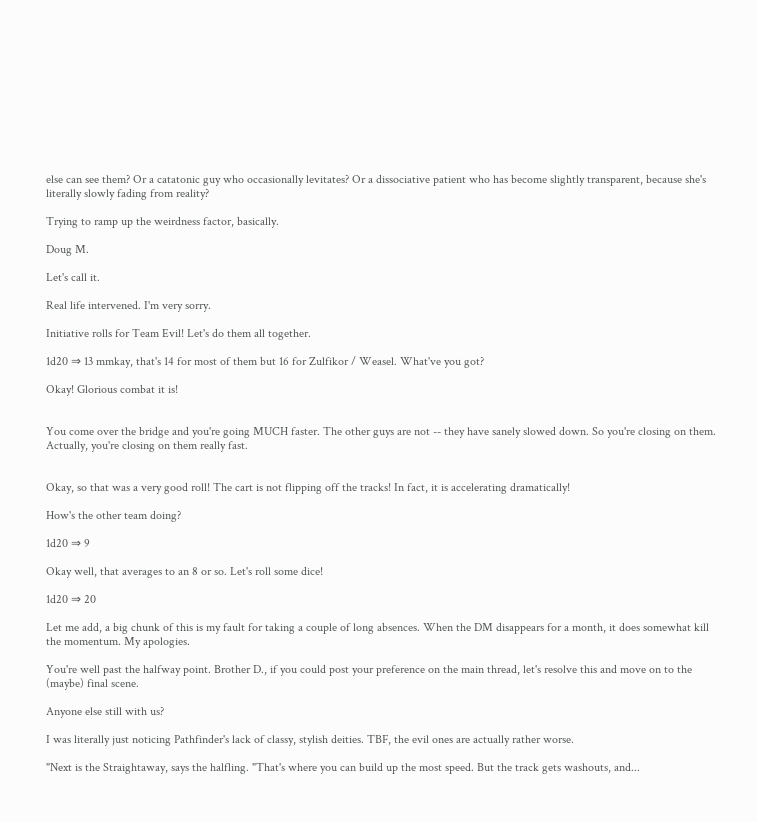else can see them? Or a catatonic guy who occasionally levitates? Or a dissociative patient who has become slightly transparent, because she's literally slowly fading from reality?

Trying to ramp up the weirdness factor, basically.

Doug M.

Let's call it.

Real life intervened. I'm very sorry.

Initiative rolls for Team Evil! Let's do them all together.

1d20 ⇒ 13 mmkay, that's 14 for most of them but 16 for Zulfikor / Weasel. What've you got?

Okay! Glorious combat it is!


You come over the bridge and you're going MUCH faster. The other guys are not -- they have sanely slowed down. So you're closing on them. Actually, you're closing on them really fast.


Okay, so that was a very good roll! The cart is not flipping off the tracks! In fact, it is accelerating dramatically!

How's the other team doing?

1d20 ⇒ 9

Okay well, that averages to an 8 or so. Let's roll some dice!

1d20 ⇒ 20

Let me add, a big chunk of this is my fault for taking a couple of long absences. When the DM disappears for a month, it does somewhat kill the momentum. My apologies.

You're well past the halfway point. Brother D., if you could post your preference on the main thread, let's resolve this and move on to the (maybe) final scene.

Anyone else still with us?

I was literally just noticing Pathfinder's lack of classy, stylish deities. TBF, the evil ones are actually rather worse.

"Next is the Straightaway, says the halfling. "That's where you can build up the most speed. But the track gets washouts, and...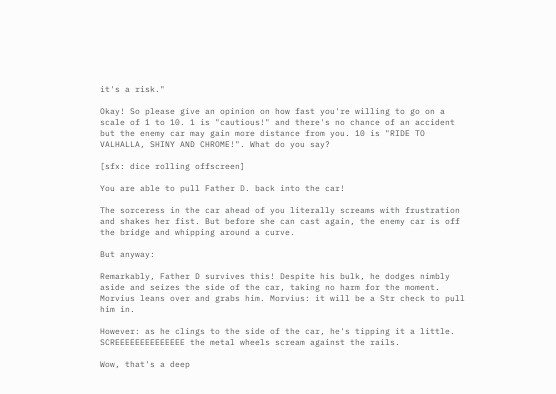it's a risk."

Okay! So please give an opinion on how fast you're willing to go on a scale of 1 to 10. 1 is "cautious!" and there's no chance of an accident but the enemy car may gain more distance from you. 10 is "RIDE TO VALHALLA, SHINY AND CHROME!". What do you say?

[sfx: dice rolling offscreen]

You are able to pull Father D. back into the car!

The sorceress in the car ahead of you literally screams with frustration and shakes her fist. But before she can cast again, the enemy car is off the bridge and whipping around a curve.

But anyway:

Remarkably, Father D survives this! Despite his bulk, he dodges nimbly aside and seizes the side of the car, taking no harm for the moment. Morvius leans over and grabs him. Morvius: it will be a Str check to pull him in.

However: as he clings to the side of the car, he's tipping it a little. SCREEEEEEEEEEEEEE the metal wheels scream against the rails.

Wow, that's a deep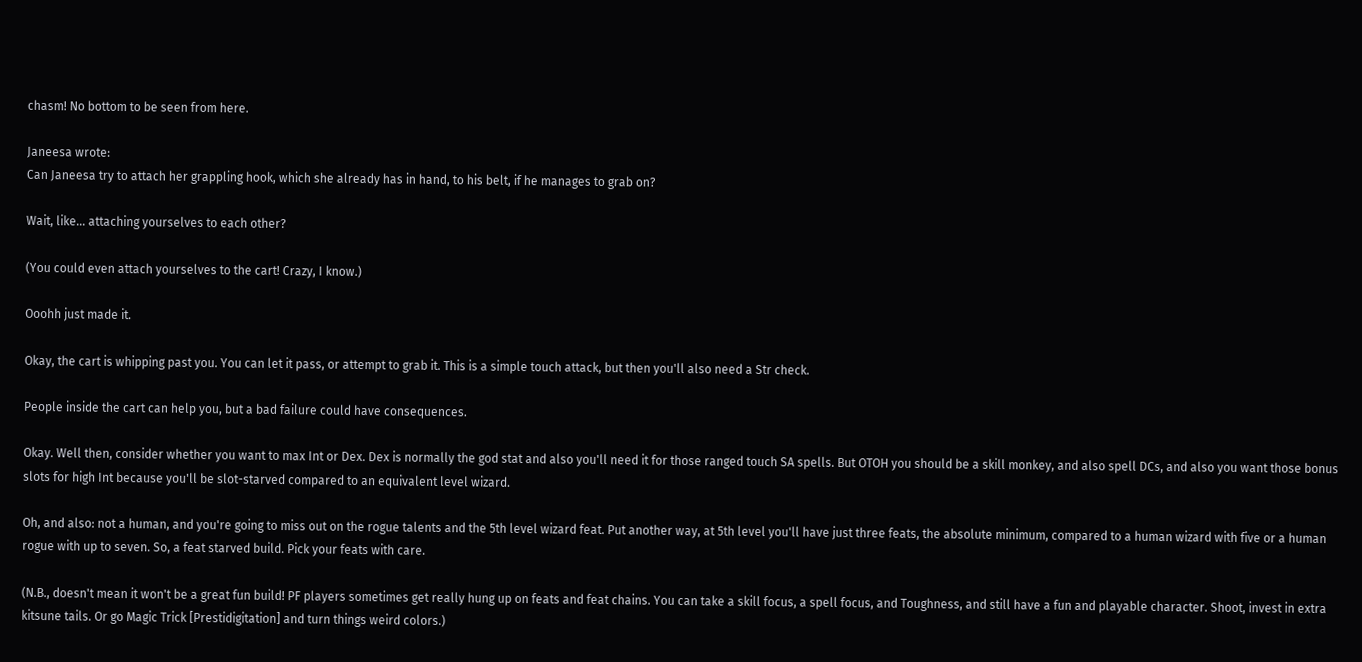chasm! No bottom to be seen from here.

Janeesa wrote:
Can Janeesa try to attach her grappling hook, which she already has in hand, to his belt, if he manages to grab on?

Wait, like... attaching yourselves to each other?

(You could even attach yourselves to the cart! Crazy, I know.)

Ooohh just made it.

Okay, the cart is whipping past you. You can let it pass, or attempt to grab it. This is a simple touch attack, but then you'll also need a Str check.

People inside the cart can help you, but a bad failure could have consequences.

Okay. Well then, consider whether you want to max Int or Dex. Dex is normally the god stat and also you'll need it for those ranged touch SA spells. But OTOH you should be a skill monkey, and also spell DCs, and also you want those bonus slots for high Int because you'll be slot-starved compared to an equivalent level wizard.

Oh, and also: not a human, and you're going to miss out on the rogue talents and the 5th level wizard feat. Put another way, at 5th level you'll have just three feats, the absolute minimum, compared to a human wizard with five or a human rogue with up to seven. So, a feat starved build. Pick your feats with care.

(N.B., doesn't mean it won't be a great fun build! PF players sometimes get really hung up on feats and feat chains. You can take a skill focus, a spell focus, and Toughness, and still have a fun and playable character. Shoot, invest in extra kitsune tails. Or go Magic Trick [Prestidigitation] and turn things weird colors.)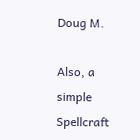Doug M.

Also, a simple Spellcraft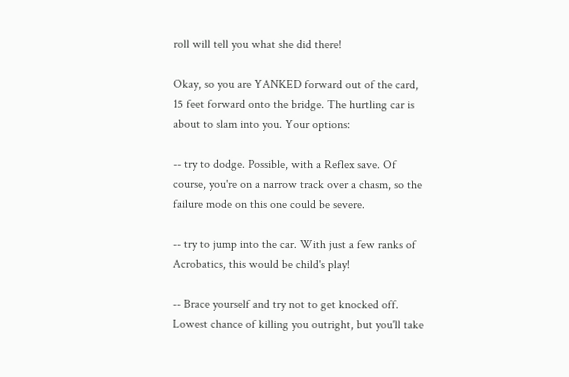roll will tell you what she did there!

Okay, so you are YANKED forward out of the card, 15 feet forward onto the bridge. The hurtling car is about to slam into you. Your options:

-- try to dodge. Possible, with a Reflex save. Of course, you're on a narrow track over a chasm, so the failure mode on this one could be severe.

-- try to jump into the car. With just a few ranks of Acrobatics, this would be child's play!

-- Brace yourself and try not to get knocked off. Lowest chance of killing you outright, but you'll take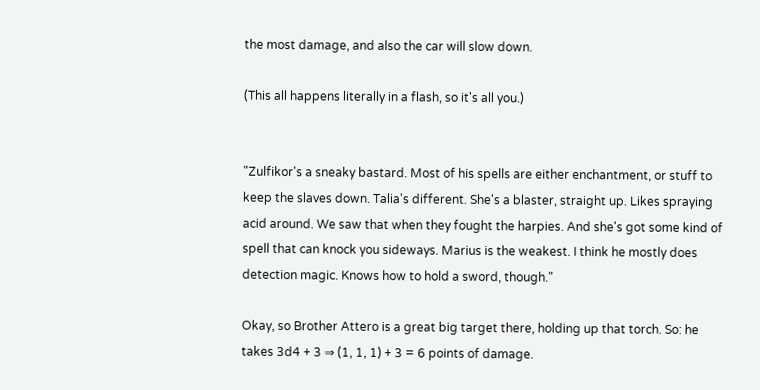the most damage, and also the car will slow down.

(This all happens literally in a flash, so it's all you.)


"Zulfikor's a sneaky bastard. Most of his spells are either enchantment, or stuff to keep the slaves down. Talia's different. She's a blaster, straight up. Likes spraying acid around. We saw that when they fought the harpies. And she's got some kind of spell that can knock you sideways. Marius is the weakest. I think he mostly does detection magic. Knows how to hold a sword, though."

Okay, so Brother Attero is a great big target there, holding up that torch. So: he takes 3d4 + 3 ⇒ (1, 1, 1) + 3 = 6 points of damage.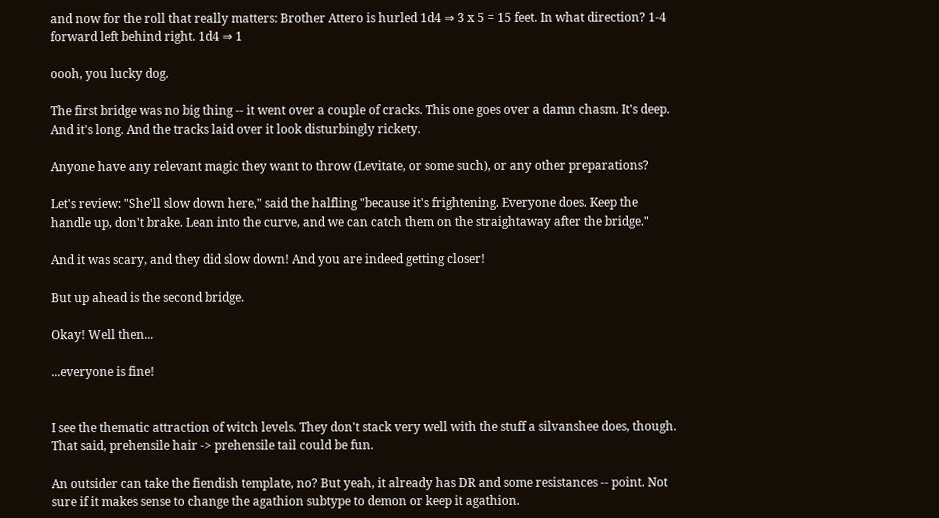and now for the roll that really matters: Brother Attero is hurled 1d4 ⇒ 3 x 5 = 15 feet. In what direction? 1-4 forward left behind right. 1d4 ⇒ 1

oooh, you lucky dog.

The first bridge was no big thing -- it went over a couple of cracks. This one goes over a damn chasm. It's deep. And it's long. And the tracks laid over it look disturbingly rickety.

Anyone have any relevant magic they want to throw (Levitate, or some such), or any other preparations?

Let's review: "She'll slow down here," said the halfling "because it's frightening. Everyone does. Keep the handle up, don't brake. Lean into the curve, and we can catch them on the straightaway after the bridge."

And it was scary, and they did slow down! And you are indeed getting closer!

But up ahead is the second bridge.

Okay! Well then...

...everyone is fine!


I see the thematic attraction of witch levels. They don't stack very well with the stuff a silvanshee does, though. That said, prehensile hair -> prehensile tail could be fun.

An outsider can take the fiendish template, no? But yeah, it already has DR and some resistances -- point. Not sure if it makes sense to change the agathion subtype to demon or keep it agathion.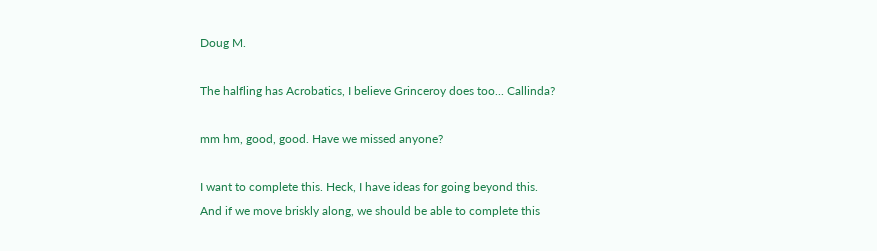Doug M.

The halfling has Acrobatics, I believe Grinceroy does too... Callinda?

mm hm, good, good. Have we missed anyone?

I want to complete this. Heck, I have ideas for going beyond this. And if we move briskly along, we should be able to complete this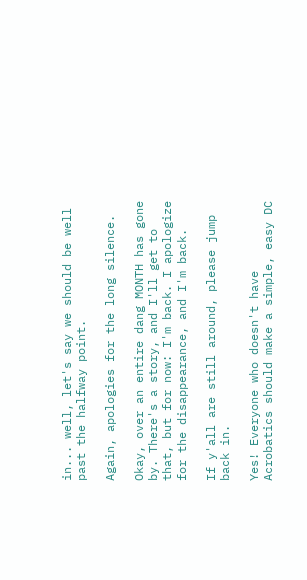in... well, let's say we should be well past the halfway point.

Again, apologies for the long silence.

Okay, over an entire dang MONTH has gone by. There's a story, and I'll get to that, but for now: I'm back. I apologize for the disappearance, and I'm back.

If y'all are still around, please jump back in.

Yes! Everyone who doesn't have Acrobatics should make a simple, easy DC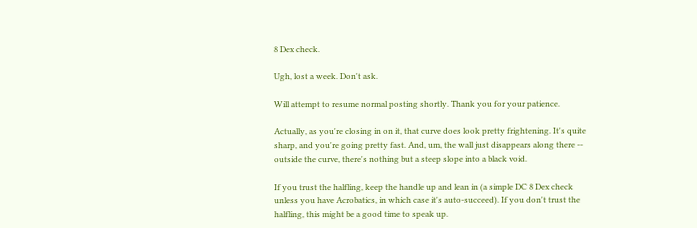8 Dex check.

Ugh, lost a week. Don't ask.

Will attempt to resume normal posting shortly. Thank you for your patience.

Actually, as you're closing in on it, that curve does look pretty frightening. It's quite sharp, and you're going pretty fast. And, um, the wall just disappears along there -- outside the curve, there's nothing but a steep slope into a black void.

If you trust the halfling, keep the handle up and lean in (a simple DC 8 Dex check unless you have Acrobatics, in which case it's auto-succeed). If you don't trust the halfling, this might be a good time to speak up.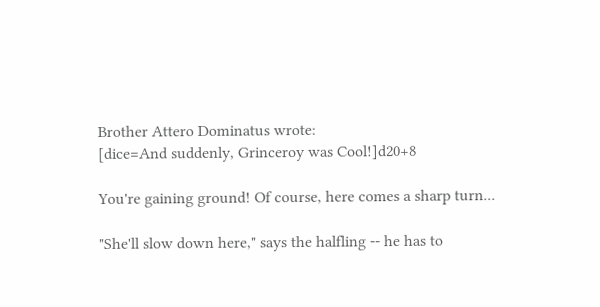Brother Attero Dominatus wrote:
[dice=And suddenly, Grinceroy was Cool!]d20+8

You're gaining ground! Of course, here comes a sharp turn...

"She'll slow down here," says the halfling -- he has to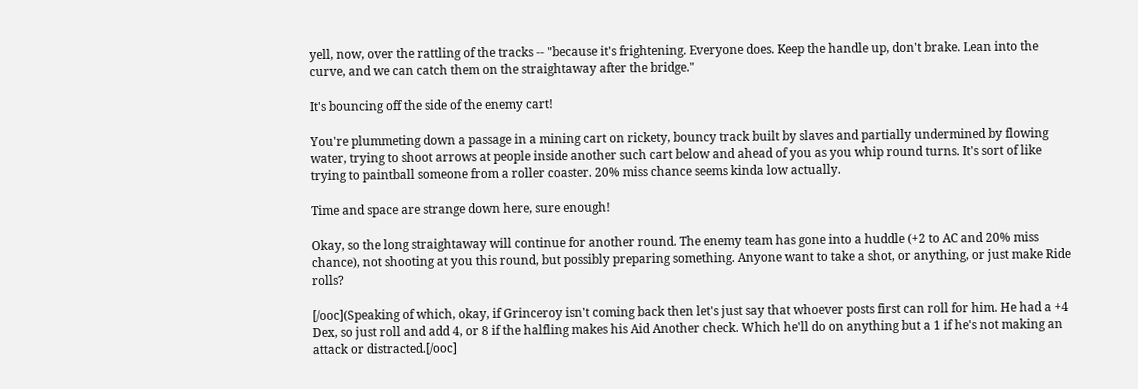yell, now, over the rattling of the tracks -- "because it's frightening. Everyone does. Keep the handle up, don't brake. Lean into the curve, and we can catch them on the straightaway after the bridge."

It's bouncing off the side of the enemy cart!

You're plummeting down a passage in a mining cart on rickety, bouncy track built by slaves and partially undermined by flowing water, trying to shoot arrows at people inside another such cart below and ahead of you as you whip round turns. It's sort of like trying to paintball someone from a roller coaster. 20% miss chance seems kinda low actually.

Time and space are strange down here, sure enough!

Okay, so the long straightaway will continue for another round. The enemy team has gone into a huddle (+2 to AC and 20% miss chance), not shooting at you this round, but possibly preparing something. Anyone want to take a shot, or anything, or just make Ride rolls?

[/ooc](Speaking of which, okay, if Grinceroy isn't coming back then let's just say that whoever posts first can roll for him. He had a +4 Dex, so just roll and add 4, or 8 if the halfling makes his Aid Another check. Which he'll do on anything but a 1 if he's not making an attack or distracted.[/ooc]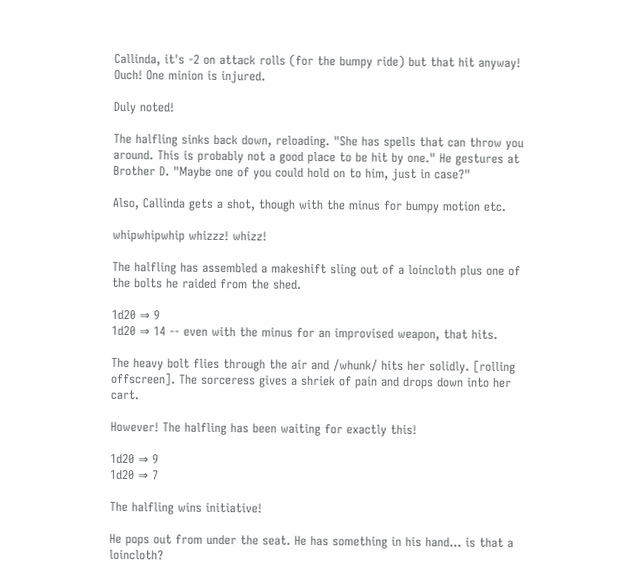Callinda, it's -2 on attack rolls (for the bumpy ride) but that hit anyway! Ouch! One minion is injured.

Duly noted!

The halfling sinks back down, reloading. "She has spells that can throw you around. This is probably not a good place to be hit by one." He gestures at Brother D. "Maybe one of you could hold on to him, just in case?"

Also, Callinda gets a shot, though with the minus for bumpy motion etc.

whipwhipwhip whizzz! whizz!

The halfling has assembled a makeshift sling out of a loincloth plus one of the bolts he raided from the shed.

1d20 ⇒ 9
1d20 ⇒ 14 -- even with the minus for an improvised weapon, that hits.

The heavy bolt flies through the air and /whunk/ hits her solidly. [rolling offscreen]. The sorceress gives a shriek of pain and drops down into her cart.

However! The halfling has been waiting for exactly this!

1d20 ⇒ 9
1d20 ⇒ 7

The halfling wins initiative!

He pops out from under the seat. He has something in his hand... is that a loincloth?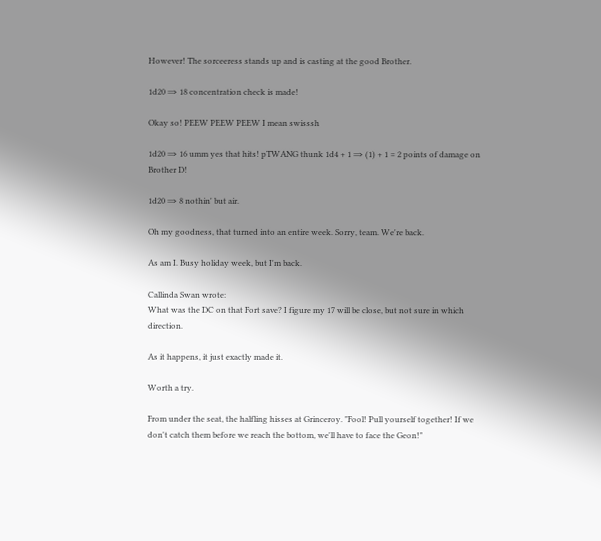However! The sorceeress stands up and is casting at the good Brother.

1d20 ⇒ 18 concentration check is made!

Okay so! PEEW PEEW PEEW I mean swisssh

1d20 ⇒ 16 umm yes that hits! pTWANG thunk 1d4 + 1 ⇒ (1) + 1 = 2 points of damage on Brother D!

1d20 ⇒ 8 nothin' but air.

Oh my goodness, that turned into an entire week. Sorry, team. We're back.

As am I. Busy holiday week, but I'm back.

Callinda Swan wrote:
What was the DC on that Fort save? I figure my 17 will be close, but not sure in which direction.

As it happens, it just exactly made it.

Worth a try.

From under the seat, the halfling hisses at Grinceroy. "Fool! Pull yourself together! If we don't catch them before we reach the bottom, we'll have to face the Geon!"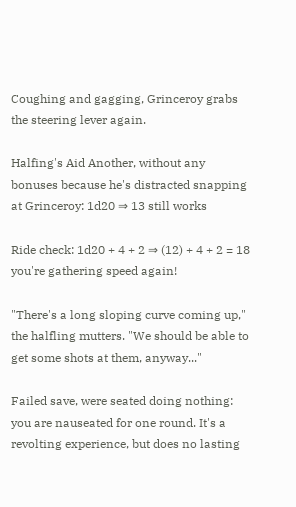Coughing and gagging, Grinceroy grabs the steering lever again.

Halfing's Aid Another, without any bonuses because he's distracted snapping at Grinceroy: 1d20 ⇒ 13 still works

Ride check: 1d20 + 4 + 2 ⇒ (12) + 4 + 2 = 18 you're gathering speed again!

"There's a long sloping curve coming up," the halfling mutters. "We should be able to get some shots at them, anyway..."

Failed save, were seated doing nothing: you are nauseated for one round. It's a revolting experience, but does no lasting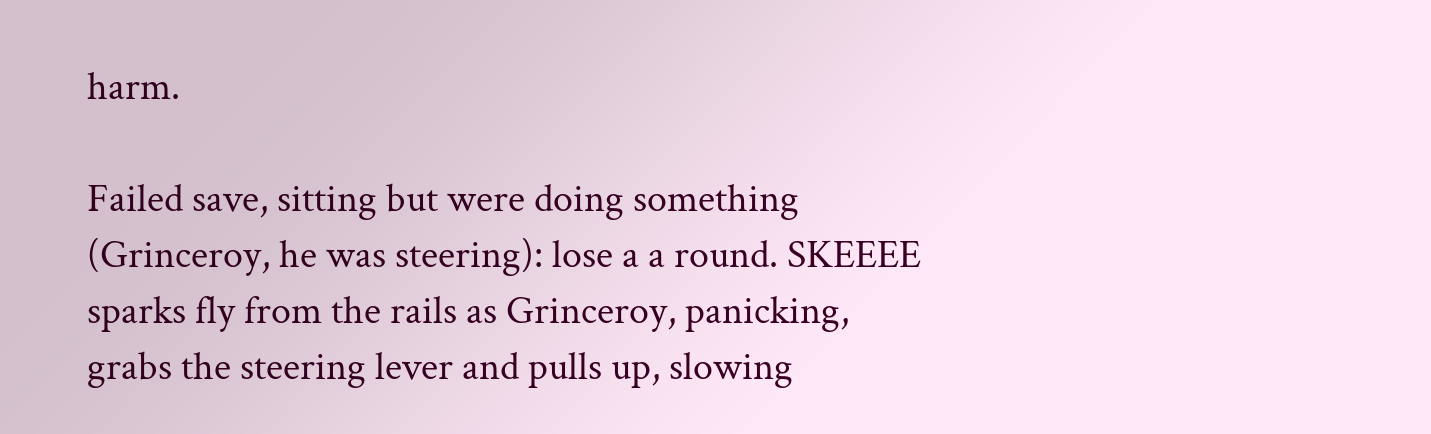harm.

Failed save, sitting but were doing something (Grinceroy, he was steering): lose a a round. SKEEEE sparks fly from the rails as Grinceroy, panicking, grabs the steering lever and pulls up, slowing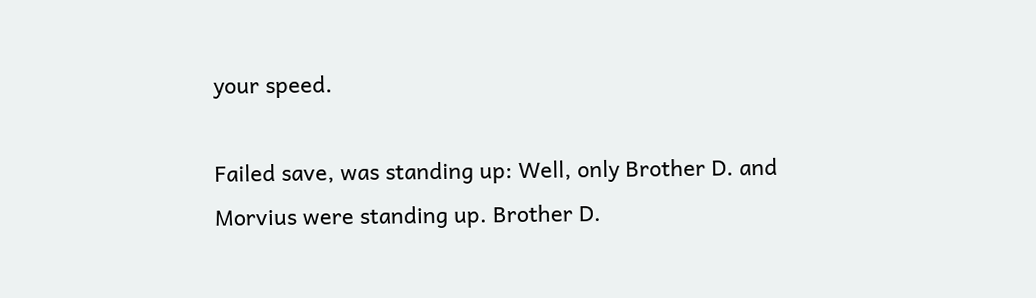your speed.

Failed save, was standing up: Well, only Brother D. and Morvius were standing up. Brother D.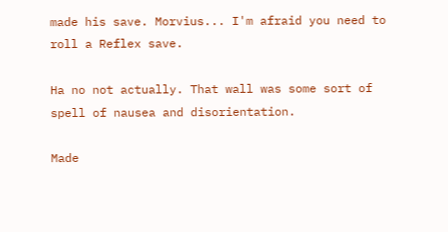made his save. Morvius... I'm afraid you need to roll a Reflex save.

Ha no not actually. That wall was some sort of spell of nausea and disorientation.

Made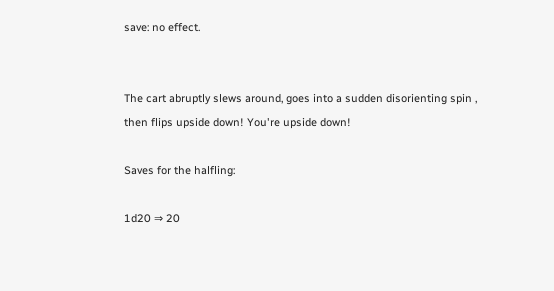save: no effect.


The cart abruptly slews around, goes into a sudden disorienting spin , then flips upside down! You're upside down!

Saves for the halfling:

1d20 ⇒ 20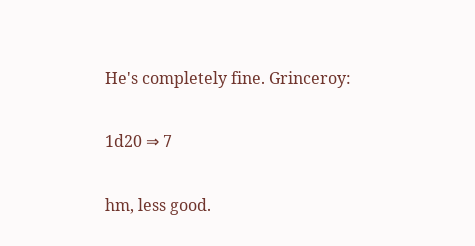He's completely fine. Grinceroy:

1d20 ⇒ 7

hm, less good.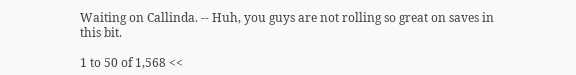Waiting on Callinda. -- Huh, you guys are not rolling so great on saves in this bit.

1 to 50 of 1,568 <<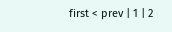first < prev | 1 | 2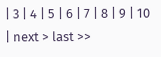| 3 | 4 | 5 | 6 | 7 | 8 | 9 | 10 | next > last >>